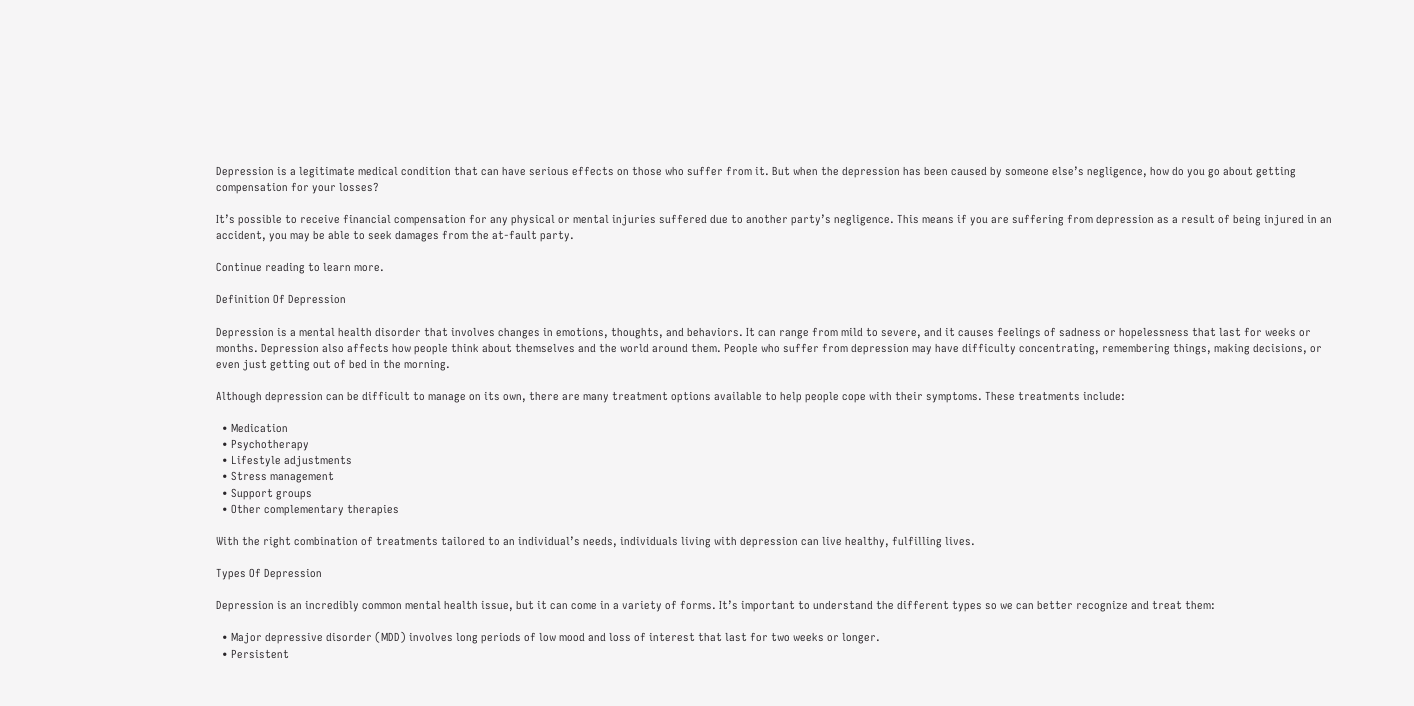Depression is a legitimate medical condition that can have serious effects on those who suffer from it. But when the depression has been caused by someone else’s negligence, how do you go about getting compensation for your losses?

It’s possible to receive financial compensation for any physical or mental injuries suffered due to another party’s negligence. This means if you are suffering from depression as a result of being injured in an accident, you may be able to seek damages from the at-fault party.

Continue reading to learn more.

Definition Of Depression

Depression is a mental health disorder that involves changes in emotions, thoughts, and behaviors. It can range from mild to severe, and it causes feelings of sadness or hopelessness that last for weeks or months. Depression also affects how people think about themselves and the world around them. People who suffer from depression may have difficulty concentrating, remembering things, making decisions, or even just getting out of bed in the morning.

Although depression can be difficult to manage on its own, there are many treatment options available to help people cope with their symptoms. These treatments include:

  • Medication
  • Psychotherapy
  • Lifestyle adjustments
  • Stress management
  • Support groups
  • Other complementary therapies

With the right combination of treatments tailored to an individual’s needs, individuals living with depression can live healthy, fulfilling lives.

Types Of Depression

Depression is an incredibly common mental health issue, but it can come in a variety of forms. It’s important to understand the different types so we can better recognize and treat them:

  • Major depressive disorder (MDD) involves long periods of low mood and loss of interest that last for two weeks or longer.
  • Persistent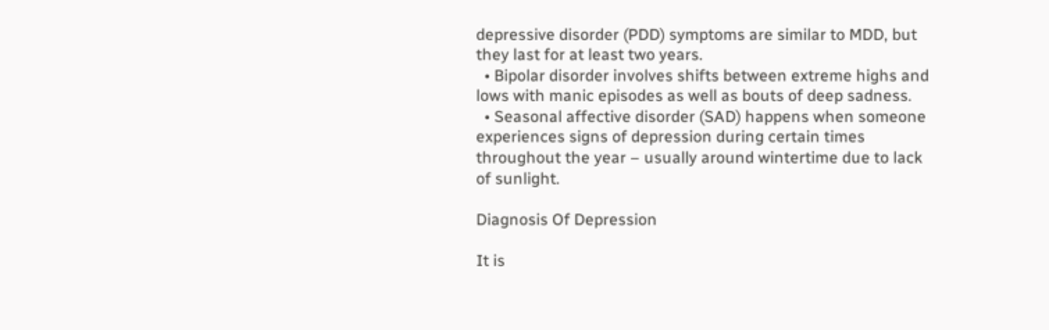depressive disorder (PDD) symptoms are similar to MDD, but they last for at least two years.
  • Bipolar disorder involves shifts between extreme highs and lows with manic episodes as well as bouts of deep sadness.
  • Seasonal affective disorder (SAD) happens when someone experiences signs of depression during certain times throughout the year – usually around wintertime due to lack of sunlight.

Diagnosis Of Depression

It is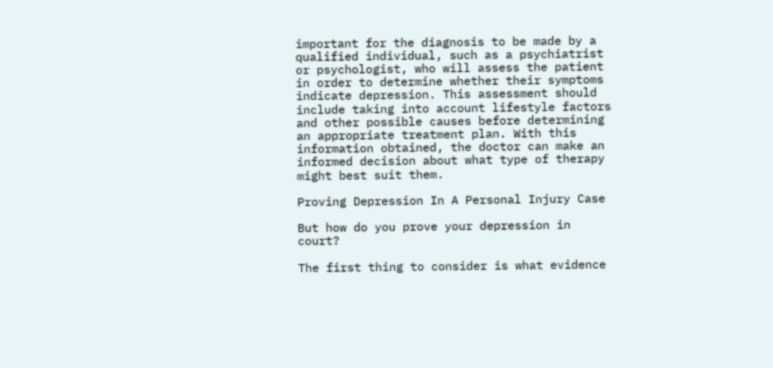important for the diagnosis to be made by a qualified individual, such as a psychiatrist or psychologist, who will assess the patient in order to determine whether their symptoms indicate depression. This assessment should include taking into account lifestyle factors and other possible causes before determining an appropriate treatment plan. With this information obtained, the doctor can make an informed decision about what type of therapy might best suit them.

Proving Depression In A Personal Injury Case

But how do you prove your depression in court?

The first thing to consider is what evidence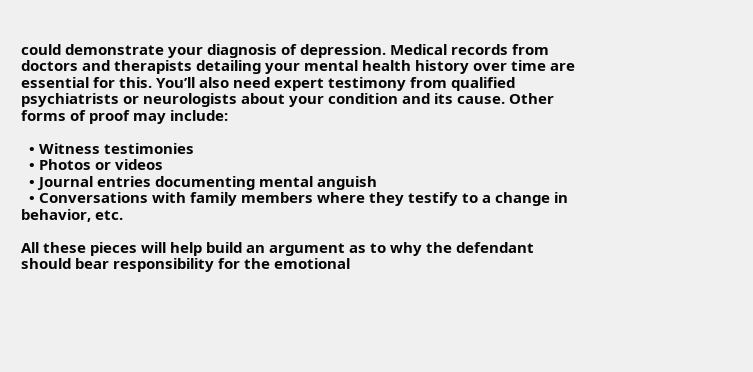could demonstrate your diagnosis of depression. Medical records from doctors and therapists detailing your mental health history over time are essential for this. You’ll also need expert testimony from qualified psychiatrists or neurologists about your condition and its cause. Other forms of proof may include:

  • Witness testimonies
  • Photos or videos
  • Journal entries documenting mental anguish
  • Conversations with family members where they testify to a change in behavior, etc.

All these pieces will help build an argument as to why the defendant should bear responsibility for the emotional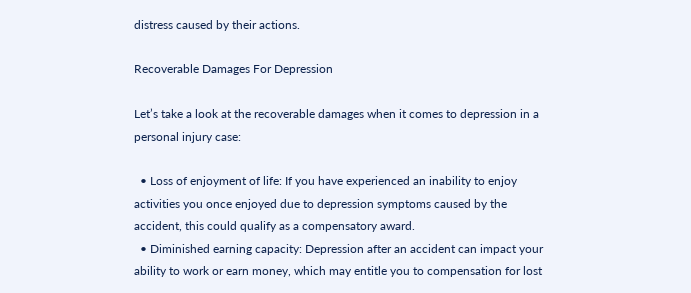distress caused by their actions.

Recoverable Damages For Depression

Let’s take a look at the recoverable damages when it comes to depression in a personal injury case:

  • Loss of enjoyment of life: If you have experienced an inability to enjoy activities you once enjoyed due to depression symptoms caused by the accident, this could qualify as a compensatory award.
  • Diminished earning capacity: Depression after an accident can impact your ability to work or earn money, which may entitle you to compensation for lost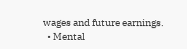wages and future earnings.
  • Mental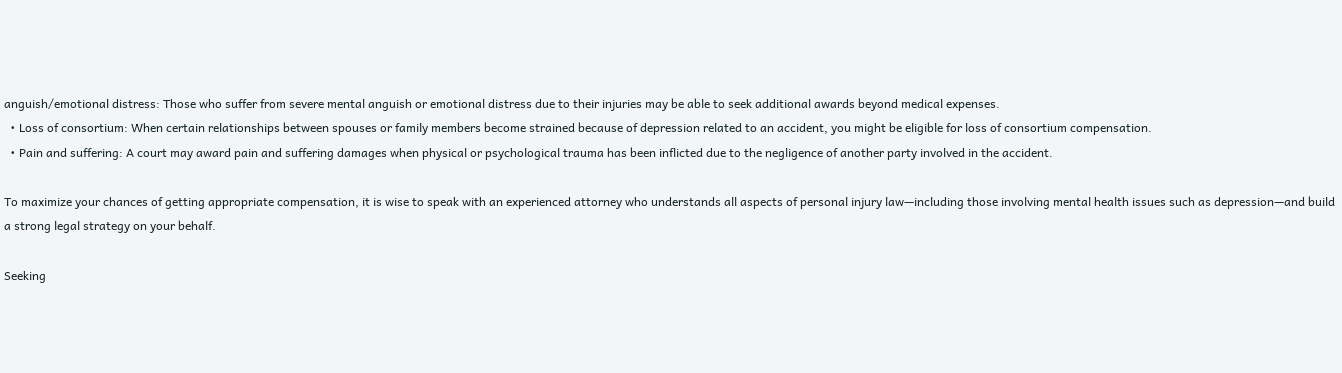anguish/emotional distress: Those who suffer from severe mental anguish or emotional distress due to their injuries may be able to seek additional awards beyond medical expenses.
  • Loss of consortium: When certain relationships between spouses or family members become strained because of depression related to an accident, you might be eligible for loss of consortium compensation.
  • Pain and suffering: A court may award pain and suffering damages when physical or psychological trauma has been inflicted due to the negligence of another party involved in the accident.

To maximize your chances of getting appropriate compensation, it is wise to speak with an experienced attorney who understands all aspects of personal injury law—including those involving mental health issues such as depression—and build a strong legal strategy on your behalf.

Seeking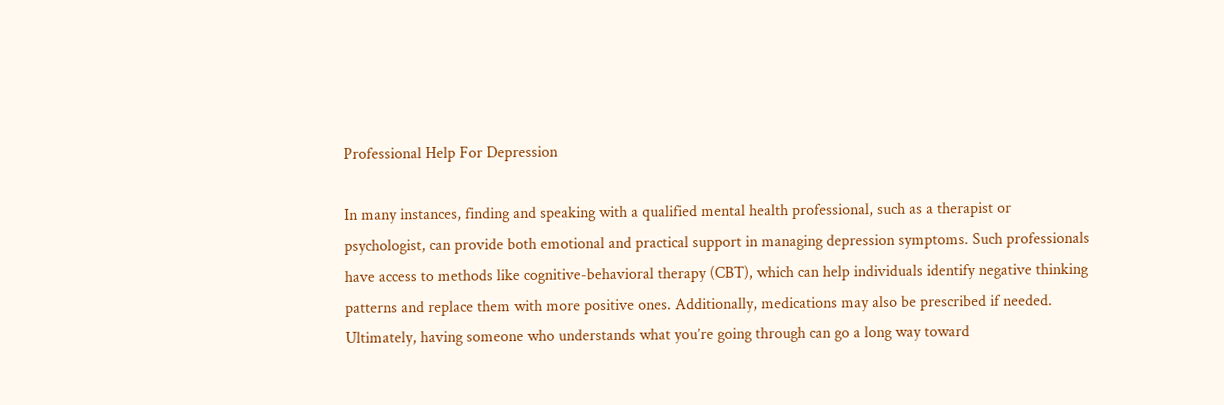Professional Help For Depression

In many instances, finding and speaking with a qualified mental health professional, such as a therapist or psychologist, can provide both emotional and practical support in managing depression symptoms. Such professionals have access to methods like cognitive-behavioral therapy (CBT), which can help individuals identify negative thinking patterns and replace them with more positive ones. Additionally, medications may also be prescribed if needed. Ultimately, having someone who understands what you’re going through can go a long way toward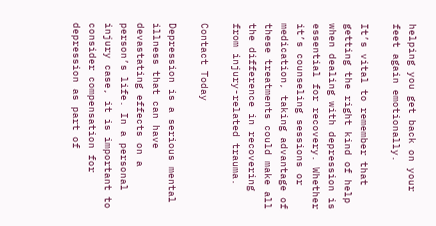helping you get back on your feet again emotionally.

It’s vital to remember that getting the right kind of help when dealing with depression is essential for recovery. Whether it’s counseling sessions or medication, taking advantage of these treatments could make all the difference in recovering from injury-related trauma.

Contact Today

Depression is a serious mental illness that can have devastating effects on a person’s life. In a personal injury case, it is important to consider compensation for depression as part of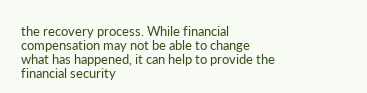the recovery process. While financial compensation may not be able to change what has happened, it can help to provide the financial security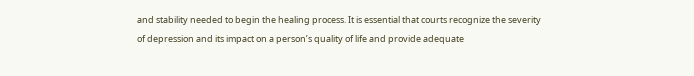and stability needed to begin the healing process. It is essential that courts recognize the severity of depression and its impact on a person’s quality of life and provide adequate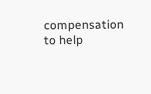compensation to help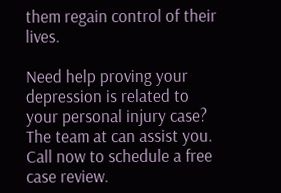them regain control of their lives.

Need help proving your depression is related to your personal injury case? The team at can assist you. Call now to schedule a free case review.